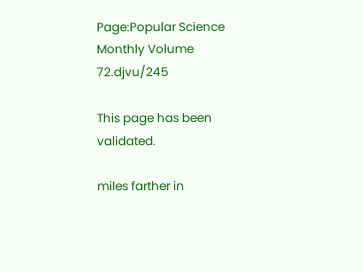Page:Popular Science Monthly Volume 72.djvu/245

This page has been validated.

miles farther in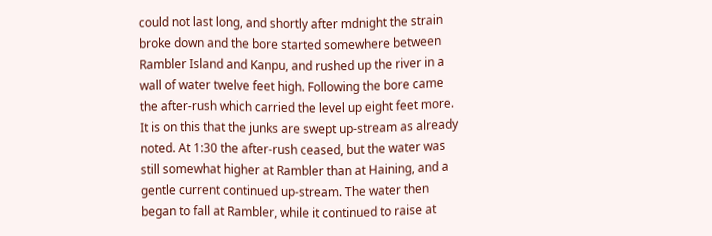could not last long, and shortly after mdnight the strain broke down and the bore started somewhere between Rambler Island and Kanpu, and rushed up the river in a wall of water twelve feet high. Following the bore came the after-rush which carried the level up eight feet more. It is on this that the junks are swept up-stream as already noted. At 1:30 the after-rush ceased, but the water was still somewhat higher at Rambler than at Haining, and a gentle current continued up-stream. The water then began to fall at Rambler, while it continued to raise at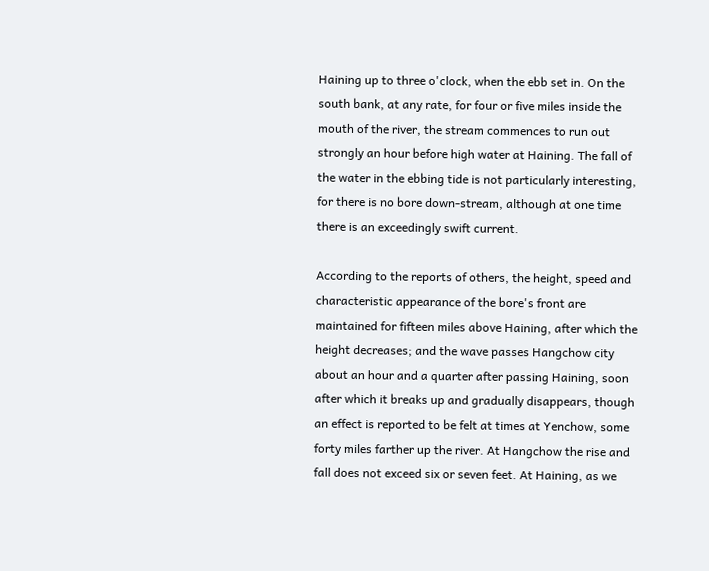Haining up to three o'clock, when the ebb set in. On the south bank, at any rate, for four or five miles inside the mouth of the river, the stream commences to run out strongly an hour before high water at Haining. The fall of the water in the ebbing tide is not particularly interesting, for there is no bore down-stream, although at one time there is an exceedingly swift current.

According to the reports of others, the height, speed and characteristic appearance of the bore's front are maintained for fifteen miles above Haining, after which the height decreases; and the wave passes Hangchow city about an hour and a quarter after passing Haining, soon after which it breaks up and gradually disappears, though an effect is reported to be felt at times at Yenchow, some forty miles farther up the river. At Hangchow the rise and fall does not exceed six or seven feet. At Haining, as we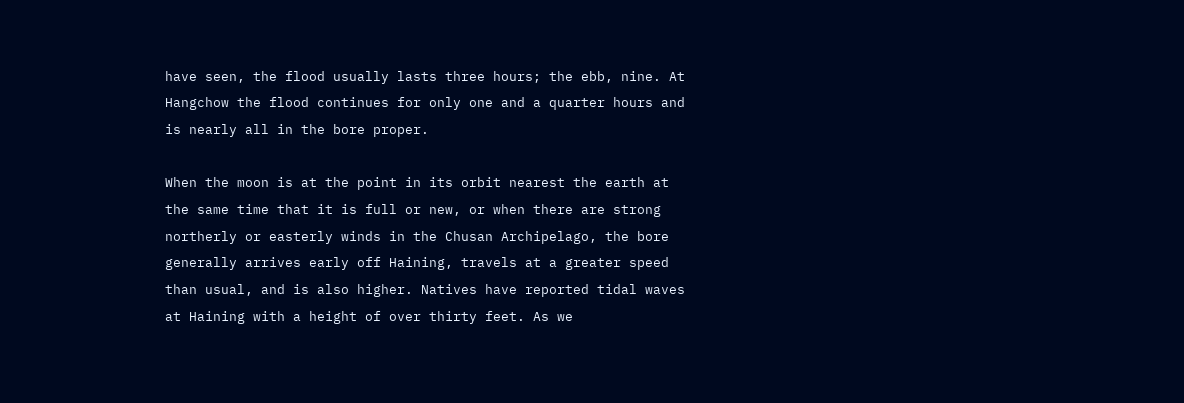have seen, the flood usually lasts three hours; the ebb, nine. At Hangchow the flood continues for only one and a quarter hours and is nearly all in the bore proper.

When the moon is at the point in its orbit nearest the earth at the same time that it is full or new, or when there are strong northerly or easterly winds in the Chusan Archipelago, the bore generally arrives early off Haining, travels at a greater speed than usual, and is also higher. Natives have reported tidal waves at Haining with a height of over thirty feet. As we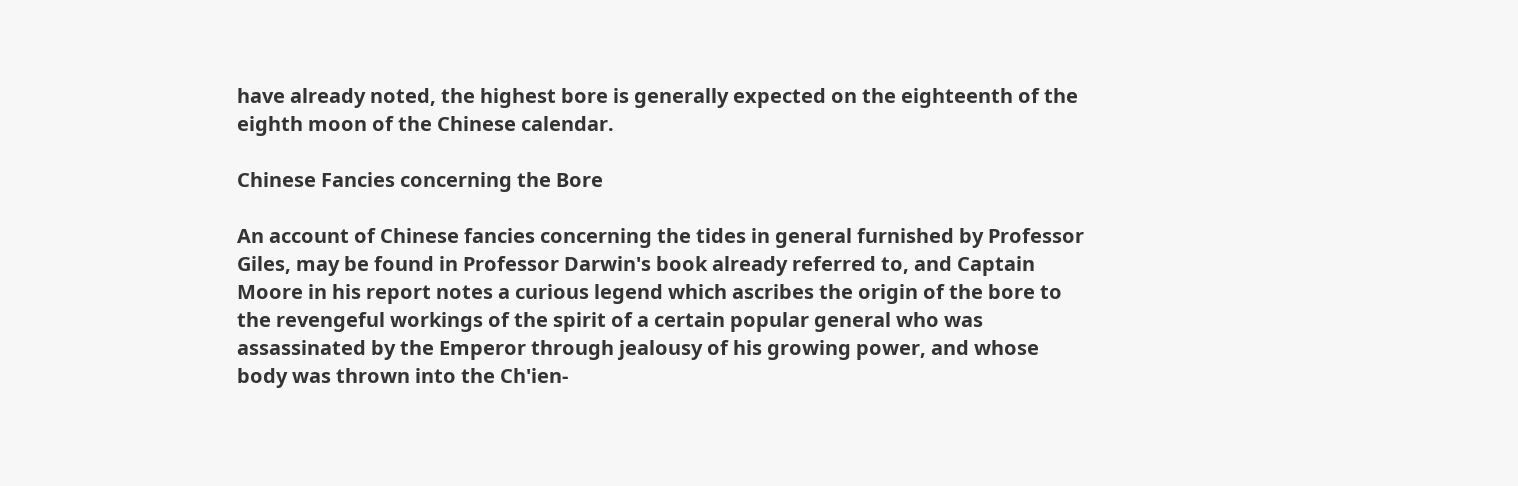have already noted, the highest bore is generally expected on the eighteenth of the eighth moon of the Chinese calendar.

Chinese Fancies concerning the Bore

An account of Chinese fancies concerning the tides in general furnished by Professor Giles, may be found in Professor Darwin's book already referred to, and Captain Moore in his report notes a curious legend which ascribes the origin of the bore to the revengeful workings of the spirit of a certain popular general who was assassinated by the Emperor through jealousy of his growing power, and whose body was thrown into the Ch'ien-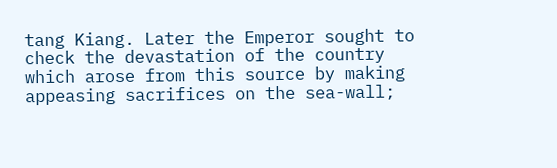tang Kiang. Later the Emperor sought to check the devastation of the country which arose from this source by making appeasing sacrifices on the sea-wall;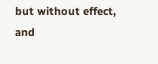but without effect, and